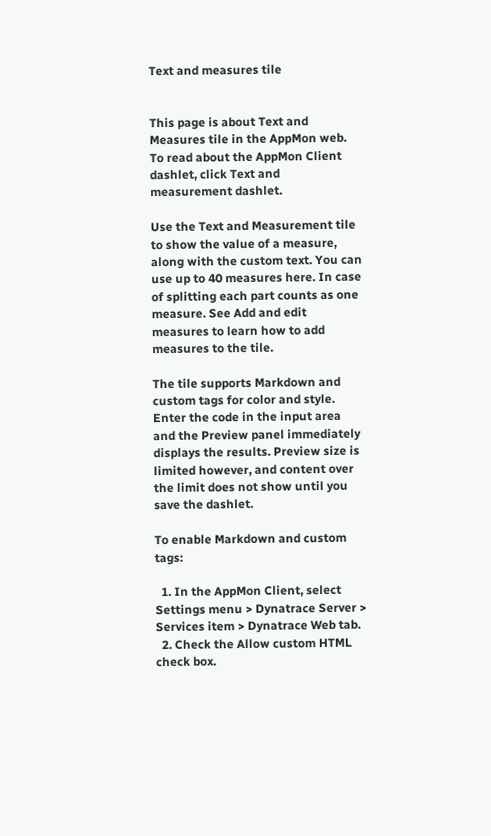Text and measures tile


This page is about Text and Measures tile in the AppMon web. To read about the AppMon Client dashlet, click Text and measurement dashlet.

Use the Text and Measurement tile to show the value of a measure, along with the custom text. You can use up to 40 measures here. In case of splitting each part counts as one measure. See Add and edit measures to learn how to add measures to the tile.

The tile supports Markdown and custom tags for color and style. Enter the code in the input area and the Preview panel immediately displays the results. Preview size is limited however, and content over the limit does not show until you save the dashlet.

To enable Markdown and custom tags:

  1. In the AppMon Client, select Settings menu > Dynatrace Server > Services item > Dynatrace Web tab.
  2. Check the Allow custom HTML check box.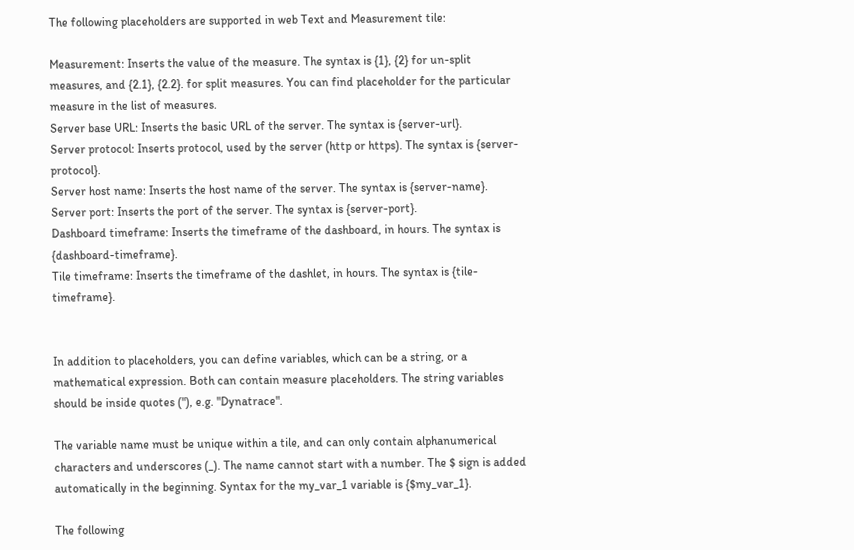The following placeholders are supported in web Text and Measurement tile:

Measurement: Inserts the value of the measure. The syntax is {1}, {2} for un-split measures, and {2.1}, {2.2}. for split measures. You can find placeholder for the particular measure in the list of measures.
Server base URL: Inserts the basic URL of the server. The syntax is {server-url}.
Server protocol: Inserts protocol, used by the server (http or https). The syntax is {server-protocol}.
Server host name: Inserts the host name of the server. The syntax is {server-name}.
Server port: Inserts the port of the server. The syntax is {server-port}.
Dashboard timeframe: Inserts the timeframe of the dashboard, in hours. The syntax is {dashboard-timeframe}.
Tile timeframe: Inserts the timeframe of the dashlet, in hours. The syntax is {tile-timeframe}.


In addition to placeholders, you can define variables, which can be a string, or a mathematical expression. Both can contain measure placeholders. The string variables should be inside quotes ("), e.g. "Dynatrace".

The variable name must be unique within a tile, and can only contain alphanumerical characters and underscores (_). The name cannot start with a number. The $ sign is added automatically in the beginning. Syntax for the my_var_1 variable is {$my_var_1}.

The following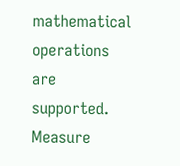mathematical operations are supported. Measure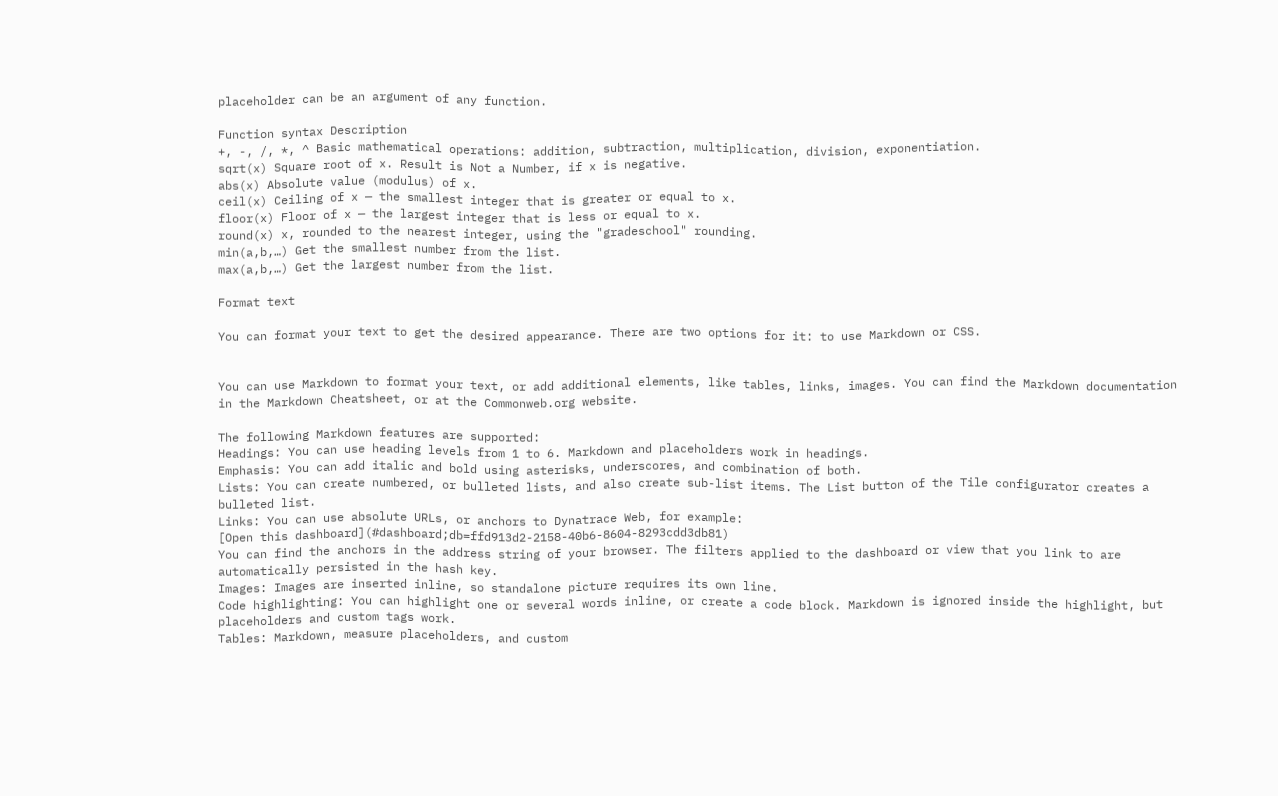placeholder can be an argument of any function.

Function syntax Description
+, -, /, *, ^ Basic mathematical operations: addition, subtraction, multiplication, division, exponentiation.
sqrt(x) Square root of x. Result is Not a Number, if x is negative.
abs(x) Absolute value (modulus) of x.
ceil(x) Ceiling of x — the smallest integer that is greater or equal to x.
floor(x) Floor of x — the largest integer that is less or equal to x.
round(x) x, rounded to the nearest integer, using the "gradeschool" rounding.
min(a,b,…) Get the smallest number from the list.
max(a,b,…) Get the largest number from the list.

Format text

You can format your text to get the desired appearance. There are two options for it: to use Markdown or CSS.


You can use Markdown to format your text, or add additional elements, like tables, links, images. You can find the Markdown documentation in the Markdown Cheatsheet, or at the Commonweb.org website.

The following Markdown features are supported:
Headings: You can use heading levels from 1 to 6. Markdown and placeholders work in headings.
Emphasis: You can add italic and bold using asterisks, underscores, and combination of both.
Lists: You can create numbered, or bulleted lists, and also create sub-list items. The List button of the Tile configurator creates a bulleted list.
Links: You can use absolute URLs, or anchors to Dynatrace Web, for example:
[Open this dashboard](#dashboard;db=ffd913d2-2158-40b6-8604-8293cdd3db81)
You can find the anchors in the address string of your browser. The filters applied to the dashboard or view that you link to are automatically persisted in the hash key.
Images: Images are inserted inline, so standalone picture requires its own line.
Code highlighting: You can highlight one or several words inline, or create a code block. Markdown is ignored inside the highlight, but placeholders and custom tags work.
Tables: Markdown, measure placeholders, and custom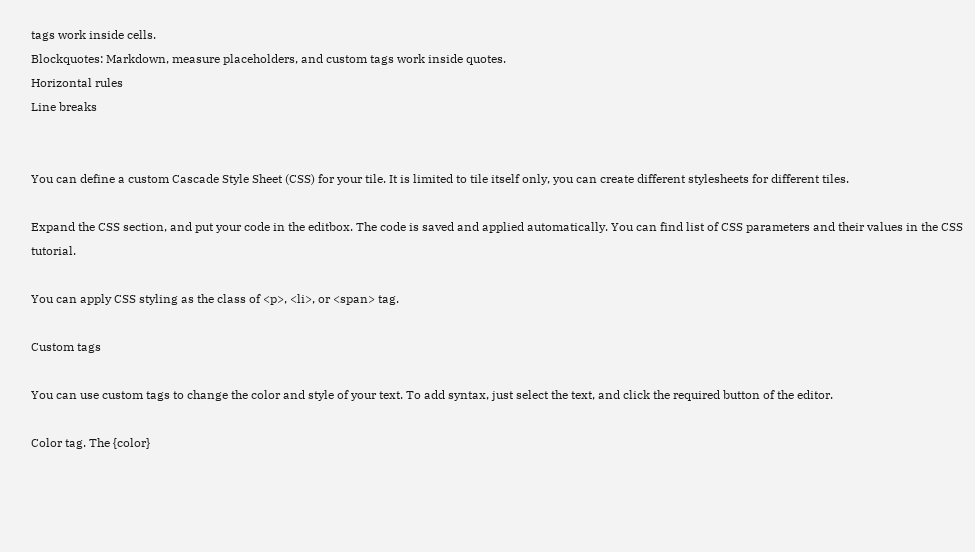tags work inside cells.
Blockquotes: Markdown, measure placeholders, and custom tags work inside quotes.
Horizontal rules
Line breaks


You can define a custom Cascade Style Sheet (CSS) for your tile. It is limited to tile itself only, you can create different stylesheets for different tiles.

Expand the CSS section, and put your code in the editbox. The code is saved and applied automatically. You can find list of CSS parameters and their values in the CSS tutorial.

You can apply CSS styling as the class of <p>, <li>, or <span> tag.

Custom tags

You can use custom tags to change the color and style of your text. To add syntax, just select the text, and click the required button of the editor.

Color tag. The {color}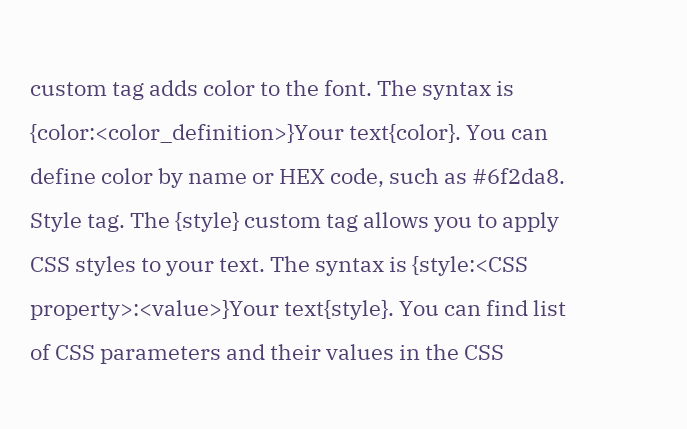custom tag adds color to the font. The syntax is {color:<color_definition>}Your text{color}. You can define color by name or HEX code, such as #6f2da8.
Style tag. The {style} custom tag allows you to apply CSS styles to your text. The syntax is {style:<CSS property>:<value>}Your text{style}. You can find list of CSS parameters and their values in the CSS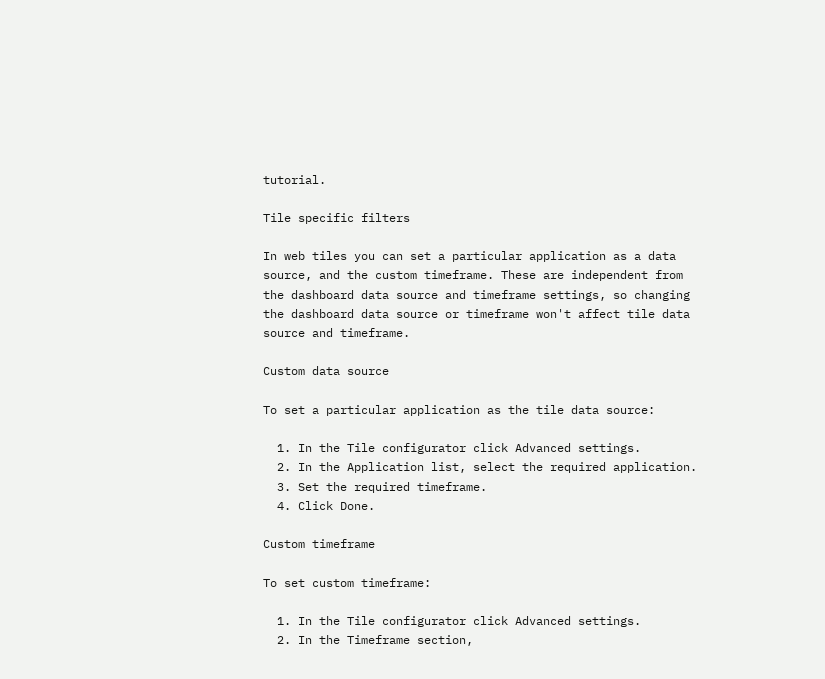tutorial.

Tile specific filters

In web tiles you can set a particular application as a data source, and the custom timeframe. These are independent from the dashboard data source and timeframe settings, so changing the dashboard data source or timeframe won't affect tile data source and timeframe.

Custom data source

To set a particular application as the tile data source:

  1. In the Tile configurator click Advanced settings.
  2. In the Application list, select the required application.
  3. Set the required timeframe.
  4. Click Done.

Custom timeframe

To set custom timeframe:

  1. In the Tile configurator click Advanced settings.
  2. In the Timeframe section,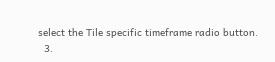select the Tile specific timeframe radio button.
  3.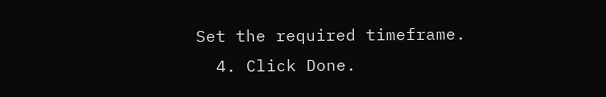Set the required timeframe.
  4. Click Done.